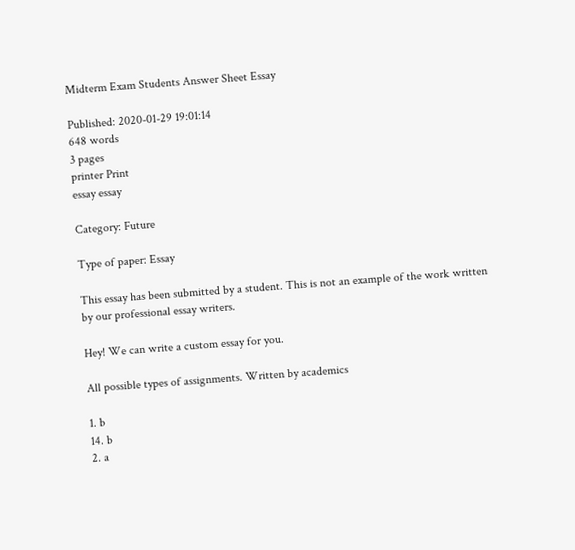Midterm Exam Students Answer Sheet Essay

Published: 2020-01-29 19:01:14
648 words
3 pages
printer Print
essay essay

Category: Future

Type of paper: Essay

This essay has been submitted by a student. This is not an example of the work written by our professional essay writers.

Hey! We can write a custom essay for you.

All possible types of assignments. Written by academics

1. b
14. b
2. a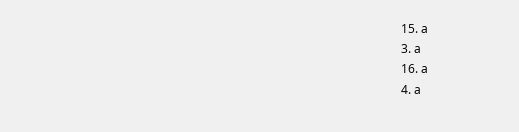15. a
3. a
16. a
4. a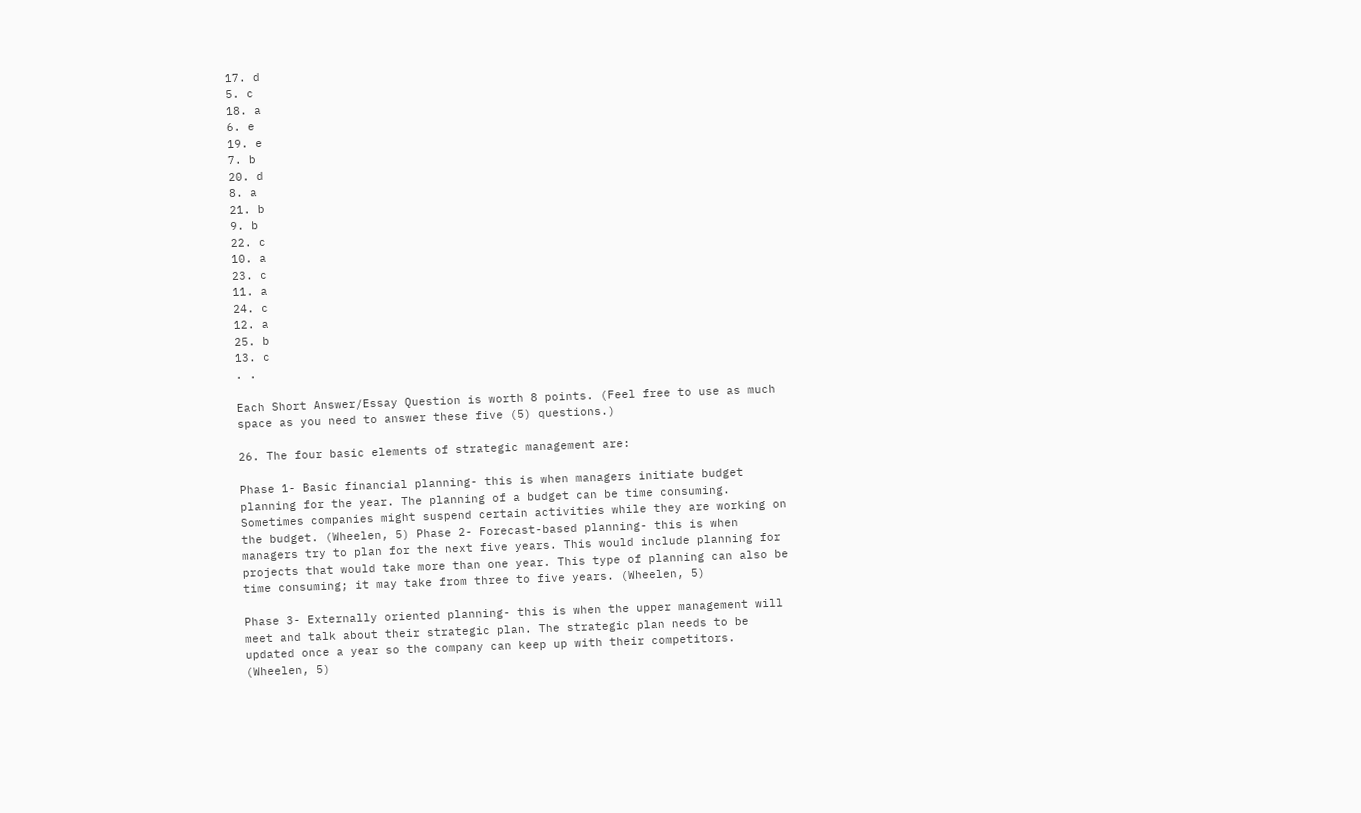17. d
5. c
18. a
6. e
19. e
7. b
20. d
8. a
21. b
9. b
22. c
10. a
23. c
11. a
24. c
12. a
25. b
13. c
. .

Each Short Answer/Essay Question is worth 8 points. (Feel free to use as much space as you need to answer these five (5) questions.)

26. The four basic elements of strategic management are:

Phase 1- Basic financial planning- this is when managers initiate budget planning for the year. The planning of a budget can be time consuming. Sometimes companies might suspend certain activities while they are working on the budget. (Wheelen, 5) Phase 2- Forecast-based planning- this is when managers try to plan for the next five years. This would include planning for projects that would take more than one year. This type of planning can also be time consuming; it may take from three to five years. (Wheelen, 5)

Phase 3- Externally oriented planning- this is when the upper management will meet and talk about their strategic plan. The strategic plan needs to be updated once a year so the company can keep up with their competitors. (Wheelen, 5)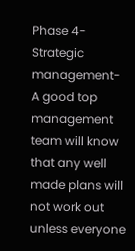Phase 4- Strategic management- A good top management team will know that any well made plans will not work out unless everyone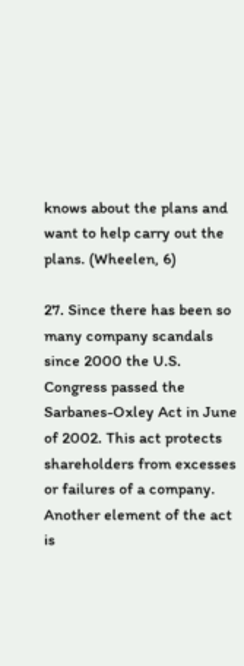knows about the plans and want to help carry out the plans. (Wheelen, 6)

27. Since there has been so many company scandals since 2000 the U.S. Congress passed the Sarbanes-Oxley Act in June of 2002. This act protects shareholders from excesses or failures of a company. Another element of the act is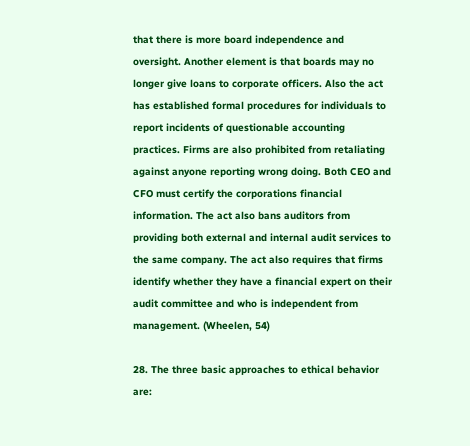that there is more board independence and oversight. Another element is that boards may no longer give loans to corporate officers. Also the act has established formal procedures for individuals to report incidents of questionable accounting practices. Firms are also prohibited from retaliating against anyone reporting wrong doing. Both CEO and CFO must certify the corporations financial information. The act also bans auditors from providing both external and internal audit services to the same company. The act also requires that firms identify whether they have a financial expert on their audit committee and who is independent from management. (Wheelen, 54)

28. The three basic approaches to ethical behavior are: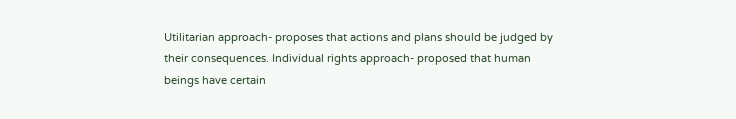Utilitarian approach- proposes that actions and plans should be judged by their consequences. Individual rights approach- proposed that human beings have certain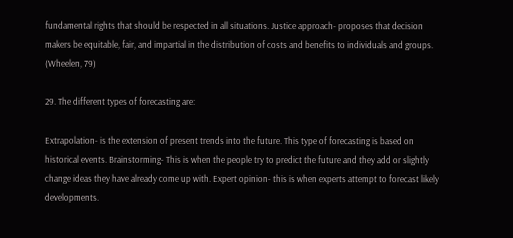fundamental rights that should be respected in all situations. Justice approach- proposes that decision makers be equitable, fair, and impartial in the distribution of costs and benefits to individuals and groups. (Wheelen, 79)

29. The different types of forecasting are:

Extrapolation- is the extension of present trends into the future. This type of forecasting is based on historical events. Brainstorming- This is when the people try to predict the future and they add or slightly change ideas they have already come up with. Expert opinion- this is when experts attempt to forecast likely developments.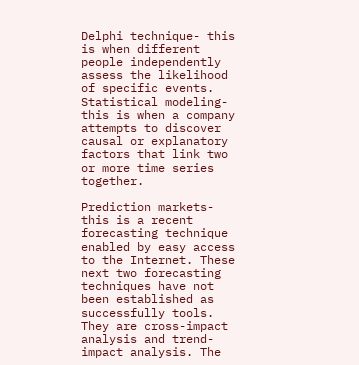Delphi technique- this is when different people independently assess the likelihood of specific events. Statistical modeling- this is when a company attempts to discover causal or explanatory factors that link two or more time series together.

Prediction markets- this is a recent forecasting technique enabled by easy access to the Internet. These next two forecasting techniques have not been established as successfully tools. They are cross-impact analysis and trend-impact analysis. The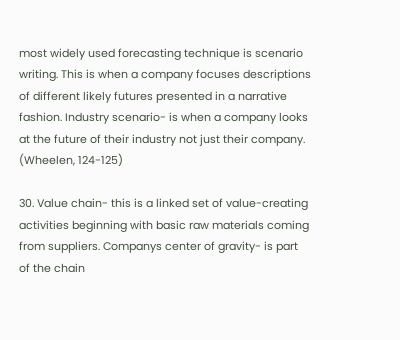most widely used forecasting technique is scenario writing. This is when a company focuses descriptions of different likely futures presented in a narrative fashion. Industry scenario- is when a company looks at the future of their industry not just their company. (Wheelen, 124-125)

30. Value chain- this is a linked set of value-creating activities beginning with basic raw materials coming from suppliers. Companys center of gravity- is part of the chain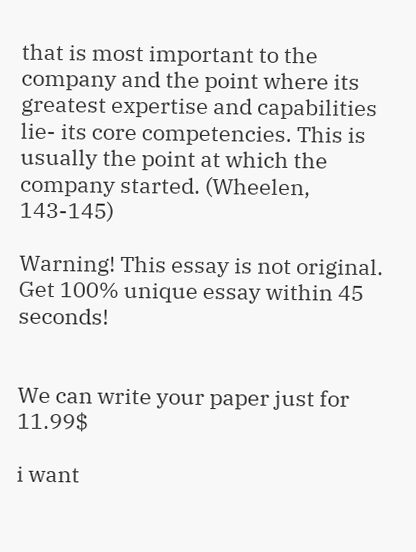that is most important to the company and the point where its greatest expertise and capabilities lie- its core competencies. This is usually the point at which the company started. (Wheelen, 143-145)

Warning! This essay is not original. Get 100% unique essay within 45 seconds!


We can write your paper just for 11.99$

i want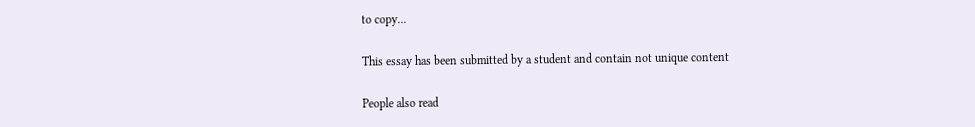to copy...

This essay has been submitted by a student and contain not unique content

People also read